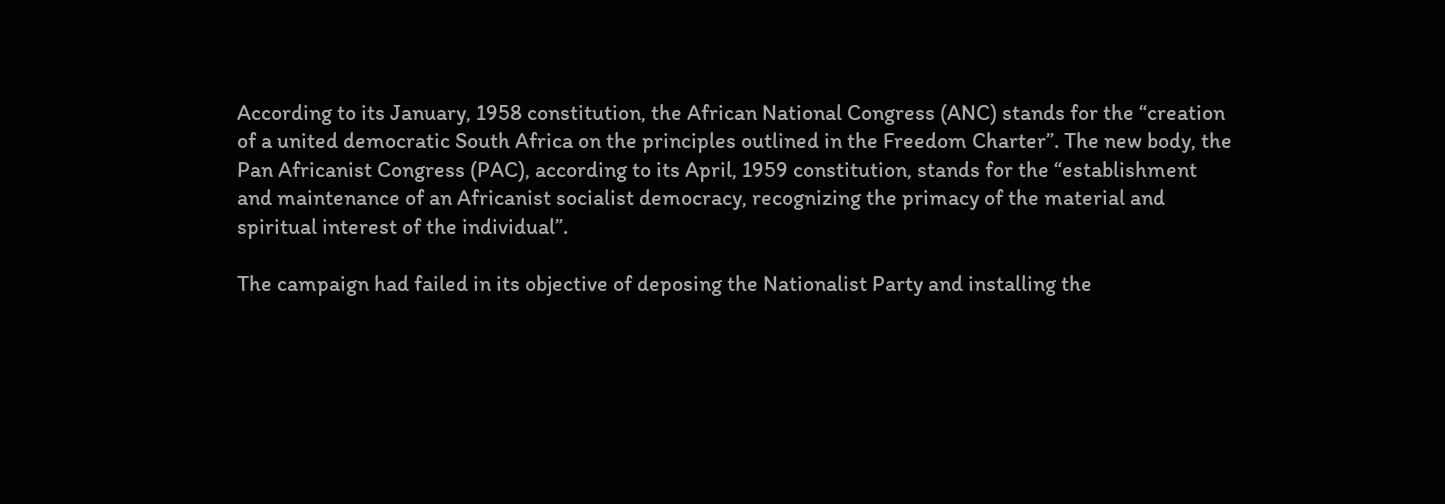According to its January, 1958 constitution, the African National Congress (ANC) stands for the “creation of a united democratic South Africa on the principles outlined in the Freedom Charter”. The new body, the Pan Africanist Congress (PAC), according to its April, 1959 constitution, stands for the “establishment and maintenance of an Africanist socialist democracy, recognizing the primacy of the material and spiritual interest of the individual”.

The campaign had failed in its objective of deposing the Nationalist Party and installing the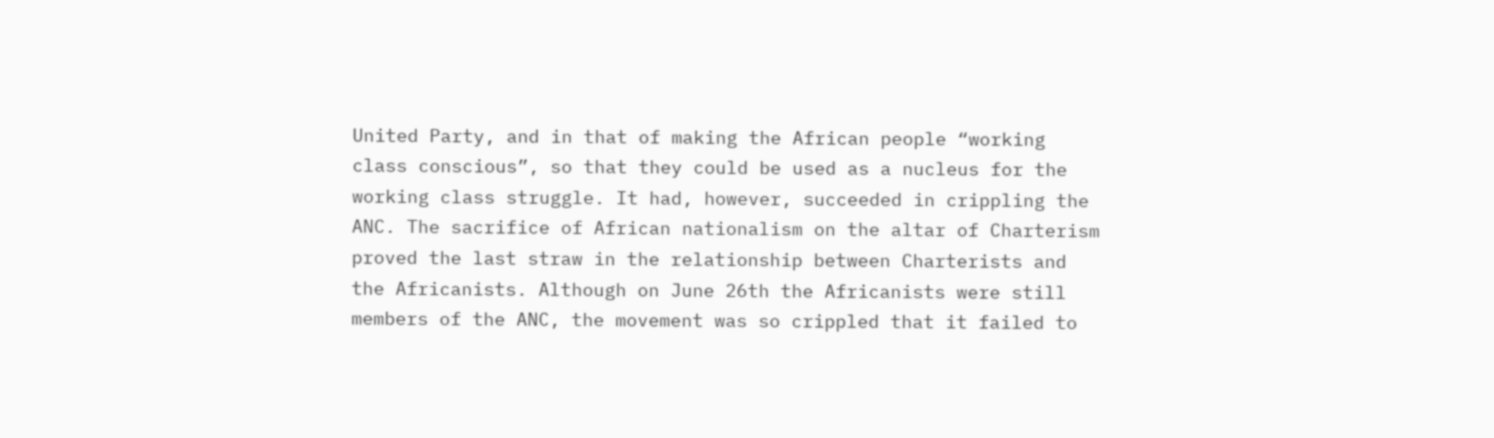United Party, and in that of making the African people “working class conscious”, so that they could be used as a nucleus for the working class struggle. It had, however, succeeded in crippling the ANC. The sacrifice of African nationalism on the altar of Charterism proved the last straw in the relationship between Charterists and the Africanists. Although on June 26th the Africanists were still members of the ANC, the movement was so crippled that it failed to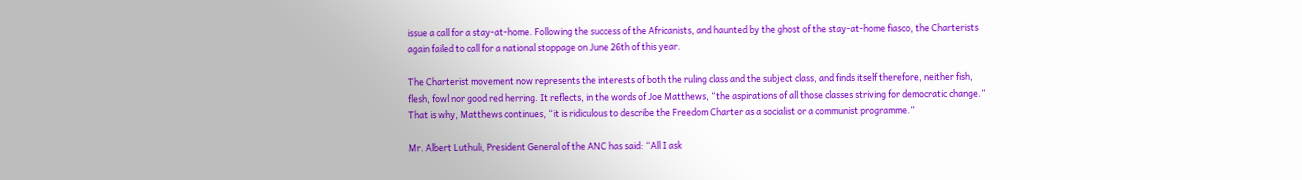issue a call for a stay-at-home. Following the success of the Africanists, and haunted by the ghost of the stay-at-home fiasco, the Charterists again failed to call for a national stoppage on June 26th of this year.

The Charterist movement now represents the interests of both the ruling class and the subject class, and finds itself therefore, neither fish, flesh, fowl nor good red herring. It reflects, in the words of Joe Matthews, “the aspirations of all those classes striving for democratic change.” That is why, Matthews continues, “it is ridiculous to describe the Freedom Charter as a socialist or a communist programme.”

Mr. Albert Luthuli, President General of the ANC has said: “All I ask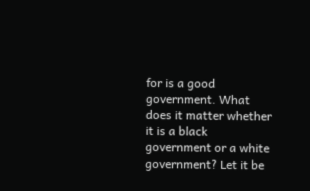for is a good government. What does it matter whether it is a black government or a white government? Let it be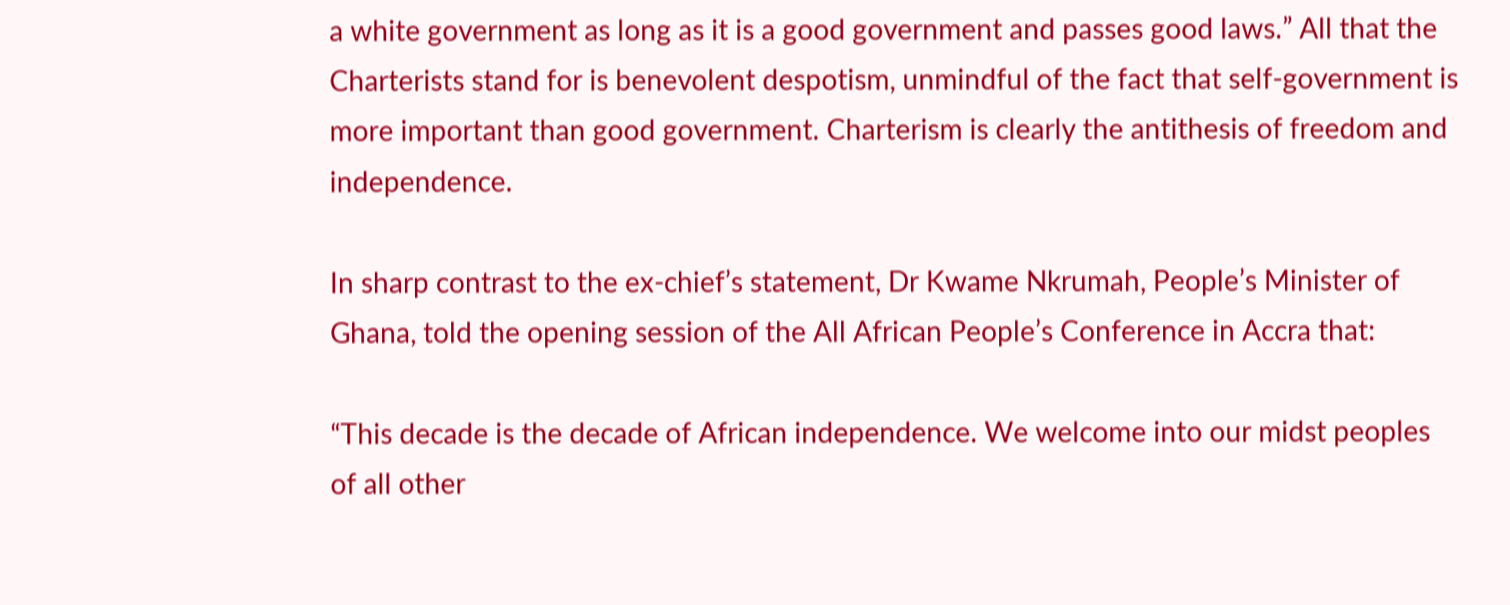a white government as long as it is a good government and passes good laws.” All that the Charterists stand for is benevolent despotism, unmindful of the fact that self-government is more important than good government. Charterism is clearly the antithesis of freedom and independence.

In sharp contrast to the ex-chief’s statement, Dr Kwame Nkrumah, People’s Minister of Ghana, told the opening session of the All African People’s Conference in Accra that:

“This decade is the decade of African independence. We welcome into our midst peoples of all other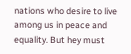nations who desire to live among us in peace and equality. But hey must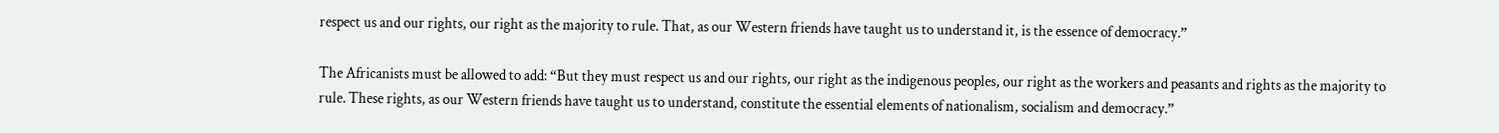respect us and our rights, our right as the majority to rule. That, as our Western friends have taught us to understand it, is the essence of democracy.”

The Africanists must be allowed to add: “But they must respect us and our rights, our right as the indigenous peoples, our right as the workers and peasants and rights as the majority to rule. These rights, as our Western friends have taught us to understand, constitute the essential elements of nationalism, socialism and democracy.”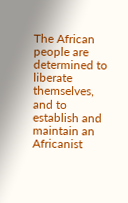The African people are determined to liberate themselves, and to establish and maintain an Africanist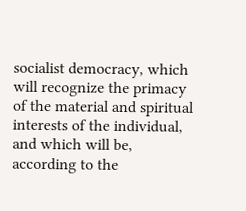socialist democracy, which will recognize the primacy of the material and spiritual interests of the individual, and which will be, according to the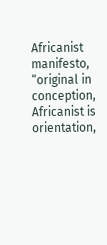Africanist manifesto, “original in conception, Africanist is orientation,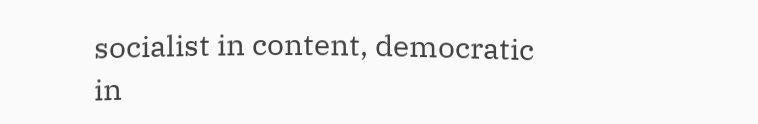socialist in content, democratic in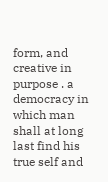form, and creative in purpose . a democracy in which man shall at long last find his true self and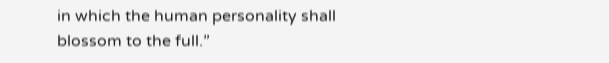in which the human personality shall blossom to the full.”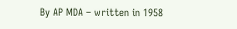By AP MDA – written in 1958